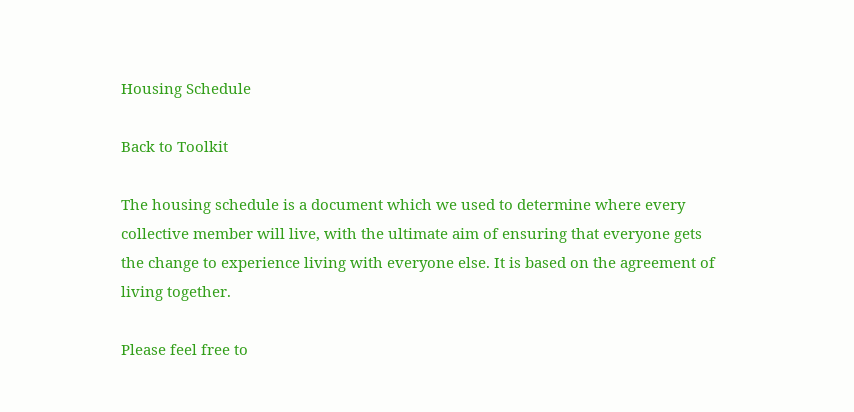Housing Schedule

Back to Toolkit

The housing schedule is a document which we used to determine where every collective member will live, with the ultimate aim of ensuring that everyone gets the change to experience living with everyone else. It is based on the agreement of living together.

Please feel free to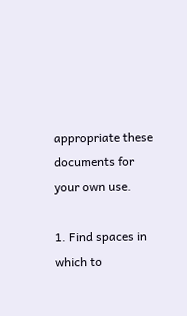appropriate these documents for your own use.

1. Find spaces in which to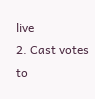live
2. Cast votes to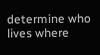determine who lives where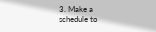3. Make a schedule to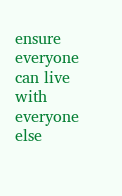ensure everyone can live with everyone else